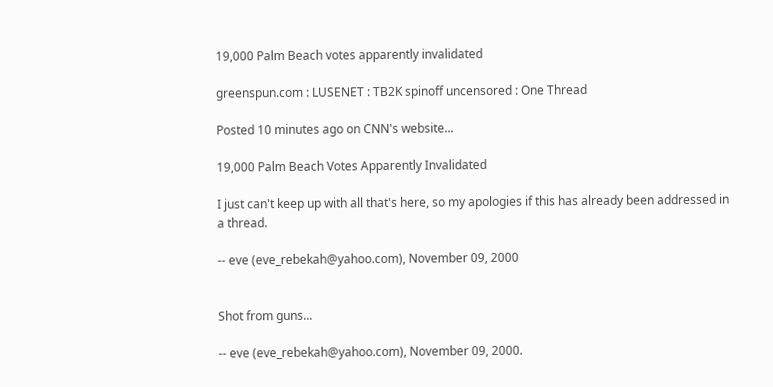19,000 Palm Beach votes apparently invalidated

greenspun.com : LUSENET : TB2K spinoff uncensored : One Thread

Posted 10 minutes ago on CNN's website...

19,000 Palm Beach Votes Apparently Invalidated

I just can't keep up with all that's here, so my apologies if this has already been addressed in a thread.

-- eve (eve_rebekah@yahoo.com), November 09, 2000


Shot from guns...

-- eve (eve_rebekah@yahoo.com), November 09, 2000.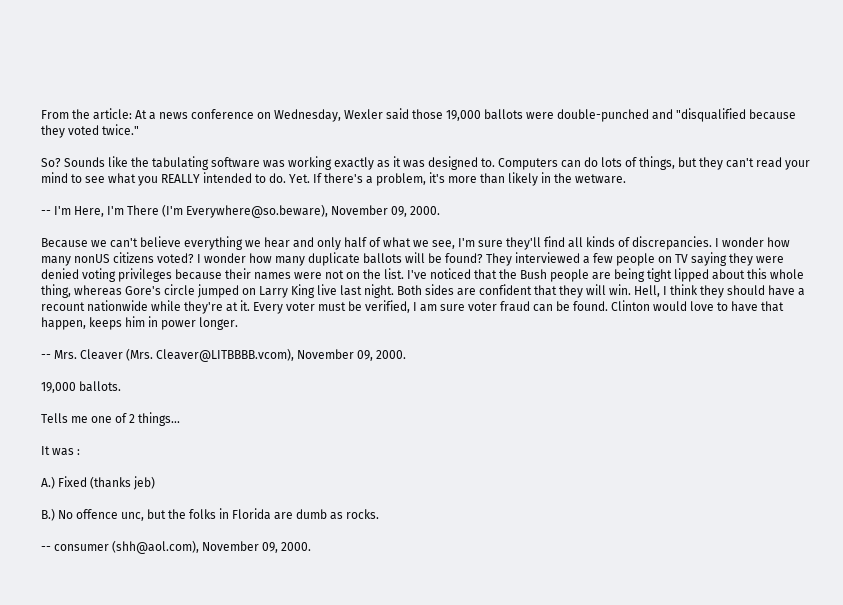From the article: At a news conference on Wednesday, Wexler said those 19,000 ballots were double-punched and "disqualified because they voted twice."

So? Sounds like the tabulating software was working exactly as it was designed to. Computers can do lots of things, but they can't read your mind to see what you REALLY intended to do. Yet. If there's a problem, it's more than likely in the wetware.

-- I'm Here, I'm There (I'm Everywhere@so.beware), November 09, 2000.

Because we can't believe everything we hear and only half of what we see, I'm sure they'll find all kinds of discrepancies. I wonder how many nonUS citizens voted? I wonder how many duplicate ballots will be found? They interviewed a few people on TV saying they were denied voting privileges because their names were not on the list. I've noticed that the Bush people are being tight lipped about this whole thing, whereas Gore's circle jumped on Larry King live last night. Both sides are confident that they will win. Hell, I think they should have a recount nationwide while they're at it. Every voter must be verified, I am sure voter fraud can be found. Clinton would love to have that happen, keeps him in power longer.

-- Mrs. Cleaver (Mrs. Cleaver@LITBBBB.vcom), November 09, 2000.

19,000 ballots.

Tells me one of 2 things...

It was :

A.) Fixed (thanks jeb)

B.) No offence unc, but the folks in Florida are dumb as rocks.

-- consumer (shh@aol.com), November 09, 2000.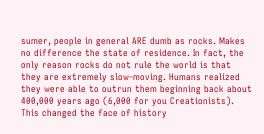sumer, people in general ARE dumb as rocks. Makes no difference the state of residence. In fact, the only reason rocks do not rule the world is that they are extremely slow-moving. Humans realized they were able to outrun them beginning back about 400,000 years ago (6,000 for you Creationists). This changed the face of history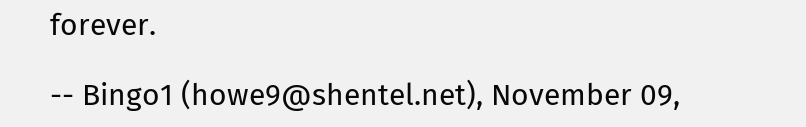forever.

-- Bingo1 (howe9@shentel.net), November 09,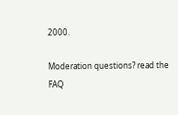2000.

Moderation questions? read the FAQ